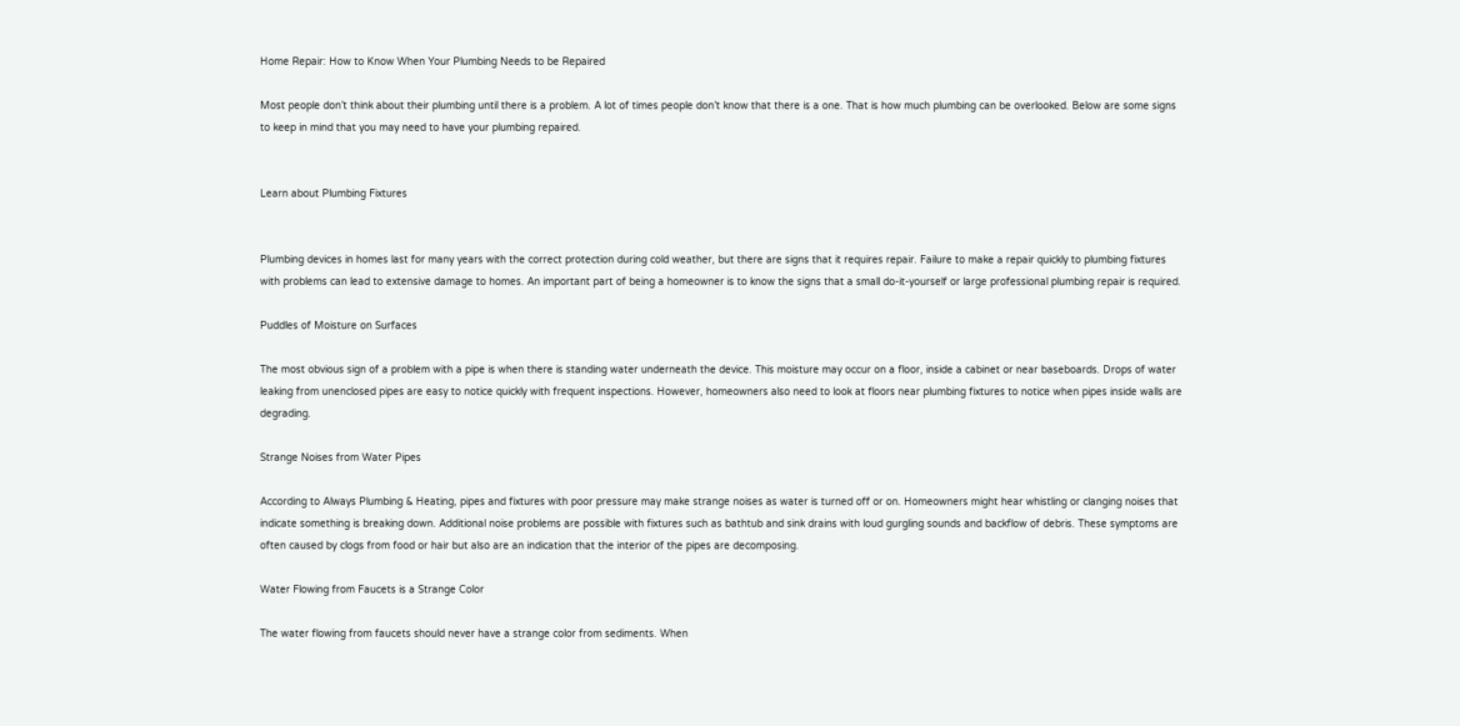Home Repair: How to Know When Your Plumbing Needs to be Repaired

Most people don’t think about their plumbing until there is a problem. A lot of times people don’t know that there is a one. That is how much plumbing can be overlooked. Below are some signs to keep in mind that you may need to have your plumbing repaired.


Learn about Plumbing Fixtures


Plumbing devices in homes last for many years with the correct protection during cold weather, but there are signs that it requires repair. Failure to make a repair quickly to plumbing fixtures with problems can lead to extensive damage to homes. An important part of being a homeowner is to know the signs that a small do-it-yourself or large professional plumbing repair is required.

Puddles of Moisture on Surfaces

The most obvious sign of a problem with a pipe is when there is standing water underneath the device. This moisture may occur on a floor, inside a cabinet or near baseboards. Drops of water leaking from unenclosed pipes are easy to notice quickly with frequent inspections. However, homeowners also need to look at floors near plumbing fixtures to notice when pipes inside walls are degrading.

Strange Noises from Water Pipes

According to Always Plumbing & Heating, pipes and fixtures with poor pressure may make strange noises as water is turned off or on. Homeowners might hear whistling or clanging noises that indicate something is breaking down. Additional noise problems are possible with fixtures such as bathtub and sink drains with loud gurgling sounds and backflow of debris. These symptoms are often caused by clogs from food or hair but also are an indication that the interior of the pipes are decomposing.

Water Flowing from Faucets is a Strange Color

The water flowing from faucets should never have a strange color from sediments. When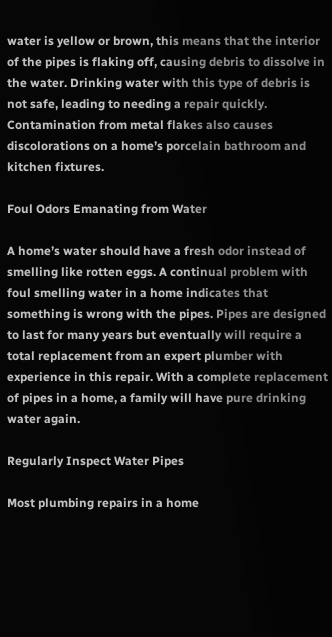water is yellow or brown, this means that the interior of the pipes is flaking off, causing debris to dissolve in the water. Drinking water with this type of debris is not safe, leading to needing a repair quickly. Contamination from metal flakes also causes discolorations on a home’s porcelain bathroom and kitchen fixtures.

Foul Odors Emanating from Water

A home’s water should have a fresh odor instead of smelling like rotten eggs. A continual problem with foul smelling water in a home indicates that something is wrong with the pipes. Pipes are designed to last for many years but eventually will require a total replacement from an expert plumber with experience in this repair. With a complete replacement of pipes in a home, a family will have pure drinking water again.

Regularly Inspect Water Pipes

Most plumbing repairs in a home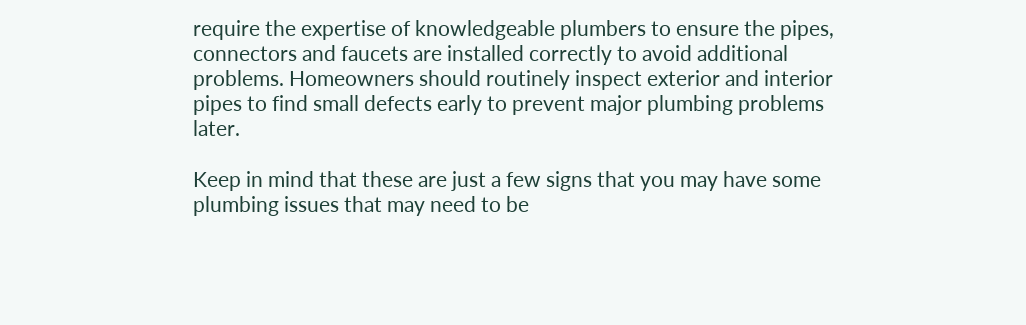require the expertise of knowledgeable plumbers to ensure the pipes, connectors and faucets are installed correctly to avoid additional problems. Homeowners should routinely inspect exterior and interior pipes to find small defects early to prevent major plumbing problems later.

Keep in mind that these are just a few signs that you may have some plumbing issues that may need to be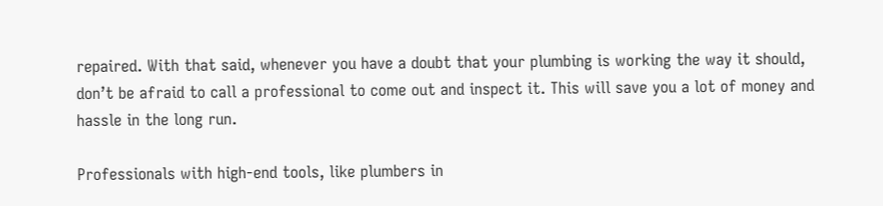repaired. With that said, whenever you have a doubt that your plumbing is working the way it should, don’t be afraid to call a professional to come out and inspect it. This will save you a lot of money and hassle in the long run.

Professionals with high-end tools, like plumbers in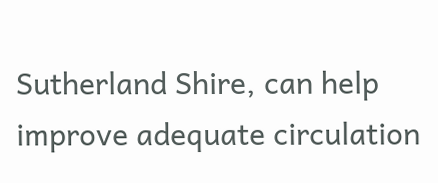Sutherland Shire, can help improve adequate circulation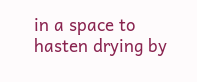in a space to hasten drying by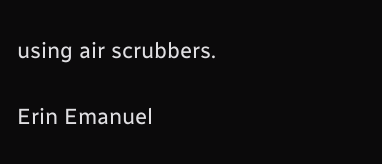using air scrubbers.

Erin Emanuel